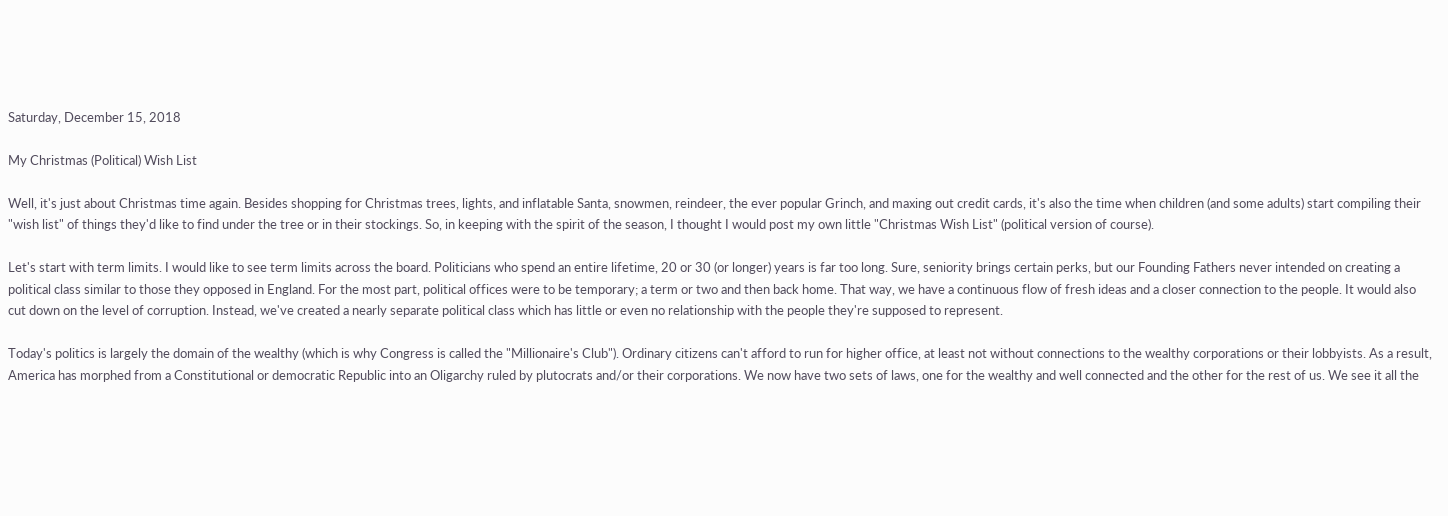Saturday, December 15, 2018

My Christmas (Political) Wish List

Well, it's just about Christmas time again. Besides shopping for Christmas trees, lights, and inflatable Santa, snowmen, reindeer, the ever popular Grinch, and maxing out credit cards, it's also the time when children (and some adults) start compiling their "wish list" of things they'd like to find under the tree or in their stockings. So, in keeping with the spirit of the season, I thought I would post my own little "Christmas Wish List" (political version of course).

Let's start with term limits. I would like to see term limits across the board. Politicians who spend an entire lifetime, 20 or 30 (or longer) years is far too long. Sure, seniority brings certain perks, but our Founding Fathers never intended on creating a political class similar to those they opposed in England. For the most part, political offices were to be temporary; a term or two and then back home. That way, we have a continuous flow of fresh ideas and a closer connection to the people. It would also cut down on the level of corruption. Instead, we've created a nearly separate political class which has little or even no relationship with the people they're supposed to represent.

Today's politics is largely the domain of the wealthy (which is why Congress is called the "Millionaire's Club"). Ordinary citizens can't afford to run for higher office, at least not without connections to the wealthy corporations or their lobbyists. As a result, America has morphed from a Constitutional or democratic Republic into an Oligarchy ruled by plutocrats and/or their corporations. We now have two sets of laws, one for the wealthy and well connected and the other for the rest of us. We see it all the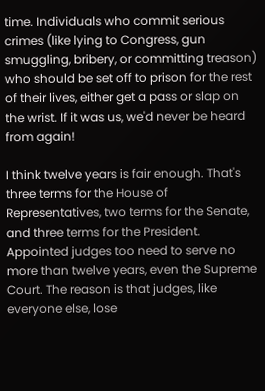time. Individuals who commit serious crimes (like lying to Congress, gun smuggling, bribery, or committing treason) who should be set off to prison for the rest of their lives, either get a pass or slap on the wrist. If it was us, we'd never be heard from again!

I think twelve years is fair enough. That's three terms for the House of Representatives, two terms for the Senate, and three terms for the President. Appointed judges too need to serve no more than twelve years, even the Supreme Court. The reason is that judges, like everyone else, lose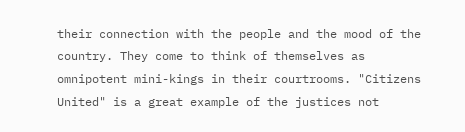their connection with the people and the mood of the country. They come to think of themselves as omnipotent mini-kings in their courtrooms. "Citizens United" is a great example of the justices not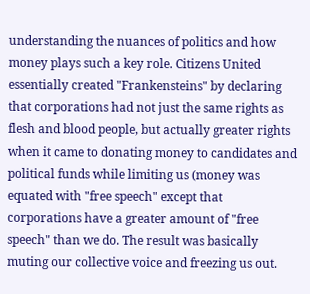understanding the nuances of politics and how money plays such a key role. Citizens United essentially created "Frankensteins" by declaring that corporations had not just the same rights as flesh and blood people, but actually greater rights when it came to donating money to candidates and political funds while limiting us (money was equated with "free speech" except that corporations have a greater amount of "free speech" than we do. The result was basically muting our collective voice and freezing us out.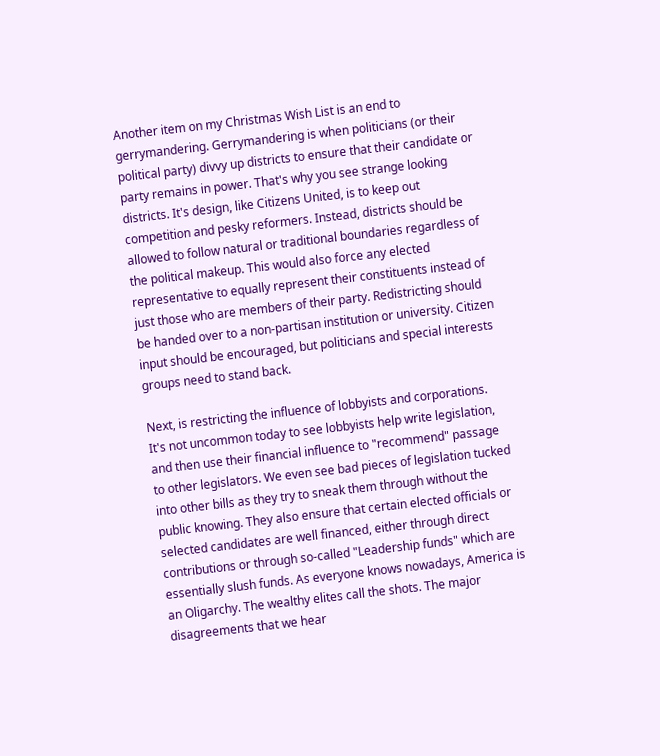Another item on my Christmas Wish List is an end to gerrymandering. Gerrymandering is when politicians (or their political party) divvy up districts to ensure that their candidate or party remains in power. That's why you see strange looking districts. It's design, like Citizens United, is to keep out competition and pesky reformers. Instead, districts should be allowed to follow natural or traditional boundaries regardless of the political makeup. This would also force any elected representative to equally represent their constituents instead of just those who are members of their party. Redistricting should be handed over to a non-partisan institution or university. Citizen input should be encouraged, but politicians and special interests groups need to stand back.

Next, is restricting the influence of lobbyists and corporations. It's not uncommon today to see lobbyists help write legislation, and then use their financial influence to "recommend" passage to other legislators. We even see bad pieces of legislation tucked into other bills as they try to sneak them through without the public knowing. They also ensure that certain elected officials or selected candidates are well financed, either through direct contributions or through so-called "Leadership funds" which are essentially slush funds. As everyone knows nowadays, America is an Oligarchy. The wealthy elites call the shots. The major disagreements that we hear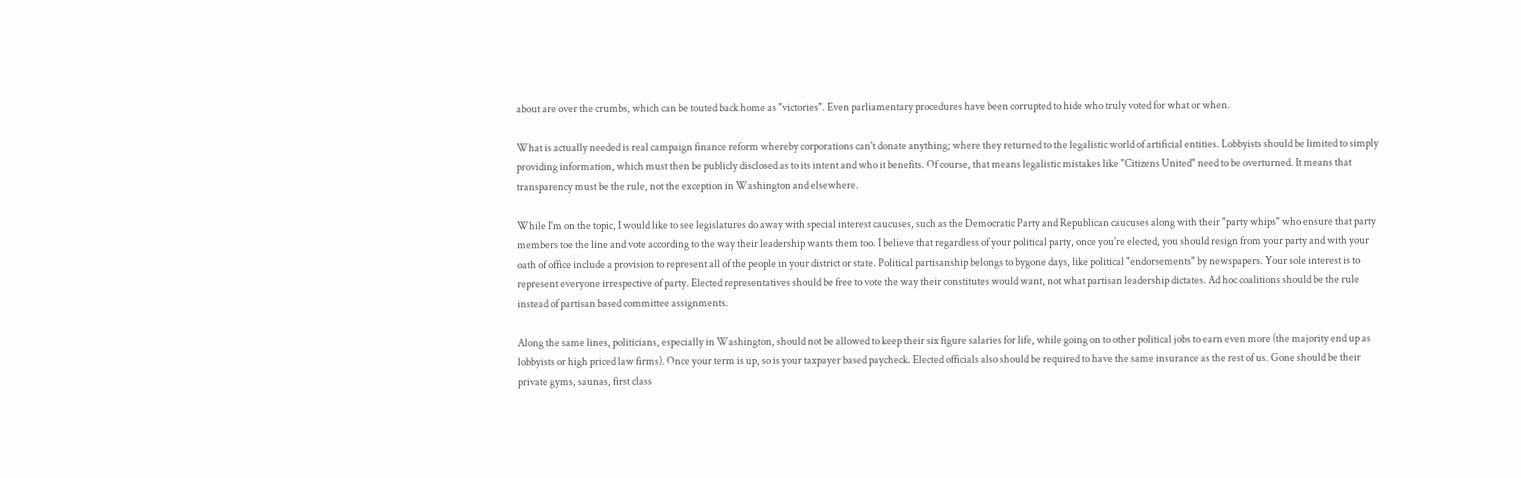about are over the crumbs, which can be touted back home as "victories". Even parliamentary procedures have been corrupted to hide who truly voted for what or when.

What is actually needed is real campaign finance reform whereby corporations can't donate anything; where they returned to the legalistic world of artificial entities. Lobbyists should be limited to simply providing information, which must then be publicly disclosed as to its intent and who it benefits. Of course, that means legalistic mistakes like "Citizens United" need to be overturned. It means that transparency must be the rule, not the exception in Washington and elsewhere.

While I'm on the topic, I would like to see legislatures do away with special interest caucuses, such as the Democratic Party and Republican caucuses along with their "party whips" who ensure that party members toe the line and vote according to the way their leadership wants them too. I believe that regardless of your political party, once you're elected, you should resign from your party and with your oath of office include a provision to represent all of the people in your district or state. Political partisanship belongs to bygone days, like political "endorsements" by newspapers. Your sole interest is to represent everyone irrespective of party. Elected representatives should be free to vote the way their constitutes would want, not what partisan leadership dictates. Ad hoc coalitions should be the rule instead of partisan based committee assignments.

Along the same lines, politicians, especially in Washington, should not be allowed to keep their six figure salaries for life, while going on to other political jobs to earn even more (the majority end up as lobbyists or high priced law firms). Once your term is up, so is your taxpayer based paycheck. Elected officials also should be required to have the same insurance as the rest of us. Gone should be their private gyms, saunas, first class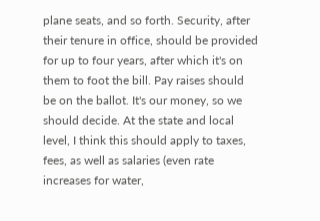plane seats, and so forth. Security, after their tenure in office, should be provided for up to four years, after which it's on them to foot the bill. Pay raises should be on the ballot. It's our money, so we should decide. At the state and local level, I think this should apply to taxes, fees, as well as salaries (even rate increases for water,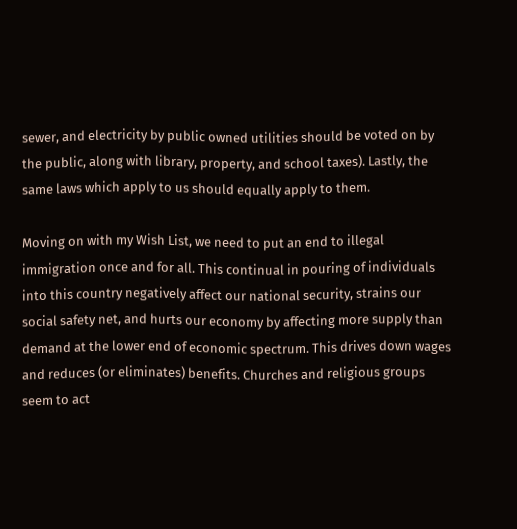sewer, and electricity by public owned utilities should be voted on by the public, along with library, property, and school taxes). Lastly, the same laws which apply to us should equally apply to them.

Moving on with my Wish List, we need to put an end to illegal immigration once and for all. This continual in pouring of individuals into this country negatively affect our national security, strains our social safety net, and hurts our economy by affecting more supply than demand at the lower end of economic spectrum. This drives down wages and reduces (or eliminates) benefits. Churches and religious groups seem to act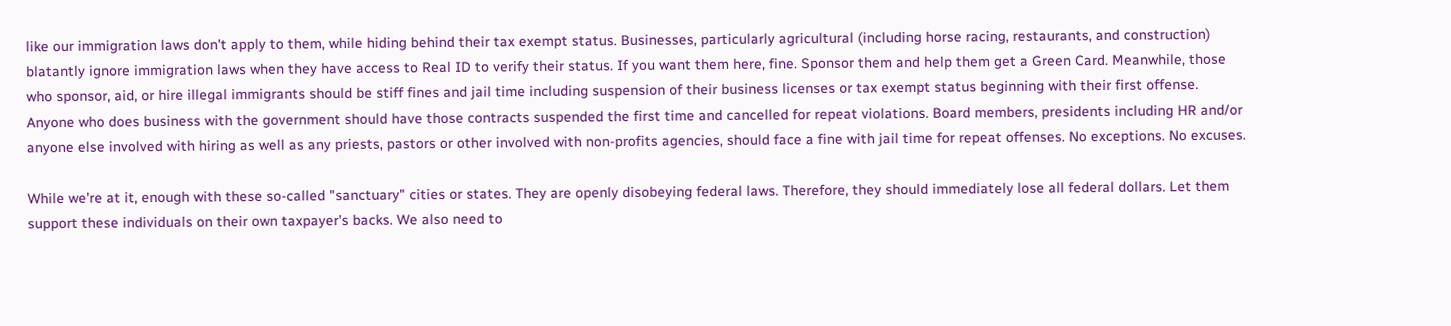like our immigration laws don't apply to them, while hiding behind their tax exempt status. Businesses, particularly agricultural (including horse racing, restaurants, and construction) blatantly ignore immigration laws when they have access to Real ID to verify their status. If you want them here, fine. Sponsor them and help them get a Green Card. Meanwhile, those who sponsor, aid, or hire illegal immigrants should be stiff fines and jail time including suspension of their business licenses or tax exempt status beginning with their first offense. Anyone who does business with the government should have those contracts suspended the first time and cancelled for repeat violations. Board members, presidents including HR and/or anyone else involved with hiring as well as any priests, pastors or other involved with non-profits agencies, should face a fine with jail time for repeat offenses. No exceptions. No excuses.

While we're at it, enough with these so-called "sanctuary" cities or states. They are openly disobeying federal laws. Therefore, they should immediately lose all federal dollars. Let them support these individuals on their own taxpayer's backs. We also need to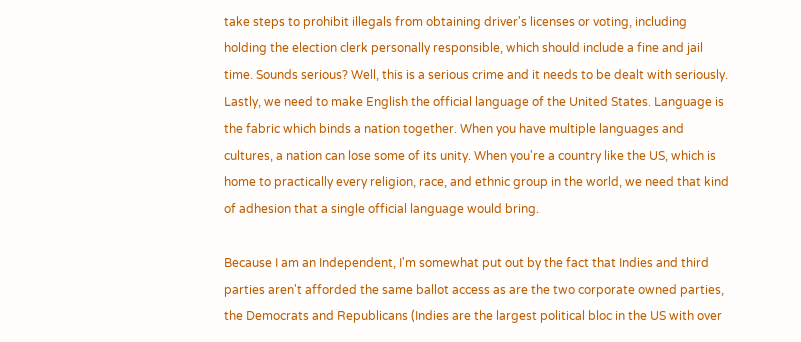take steps to prohibit illegals from obtaining driver's licenses or voting, including holding the election clerk personally responsible, which should include a fine and jail time. Sounds serious? Well, this is a serious crime and it needs to be dealt with seriously. Lastly, we need to make English the official language of the United States. Language is the fabric which binds a nation together. When you have multiple languages and cultures, a nation can lose some of its unity. When you're a country like the US, which is home to practically every religion, race, and ethnic group in the world, we need that kind of adhesion that a single official language would bring.

Because I am an Independent, I'm somewhat put out by the fact that Indies and third parties aren't afforded the same ballot access as are the two corporate owned parties, the Democrats and Republicans (Indies are the largest political bloc in the US with over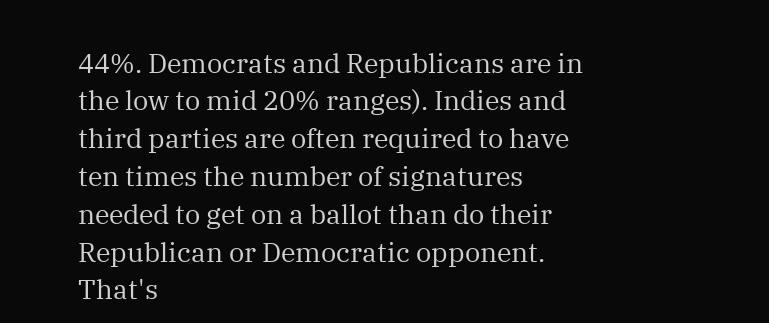44%. Democrats and Republicans are in the low to mid 20% ranges). Indies and third parties are often required to have ten times the number of signatures needed to get on a ballot than do their Republican or Democratic opponent. That's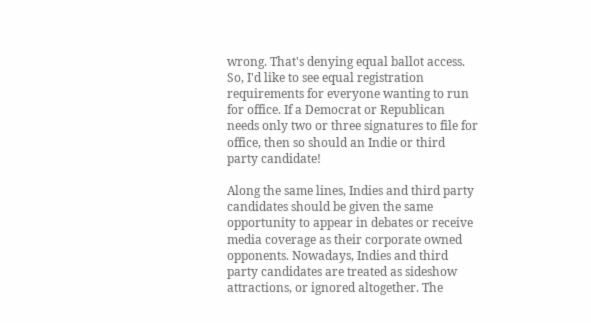wrong. That's denying equal ballot access. So, I'd like to see equal registration requirements for everyone wanting to run for office. If a Democrat or Republican needs only two or three signatures to file for office, then so should an Indie or third party candidate!

Along the same lines, Indies and third party candidates should be given the same opportunity to appear in debates or receive media coverage as their corporate owned opponents. Nowadays, Indies and third party candidates are treated as sideshow attractions, or ignored altogether. The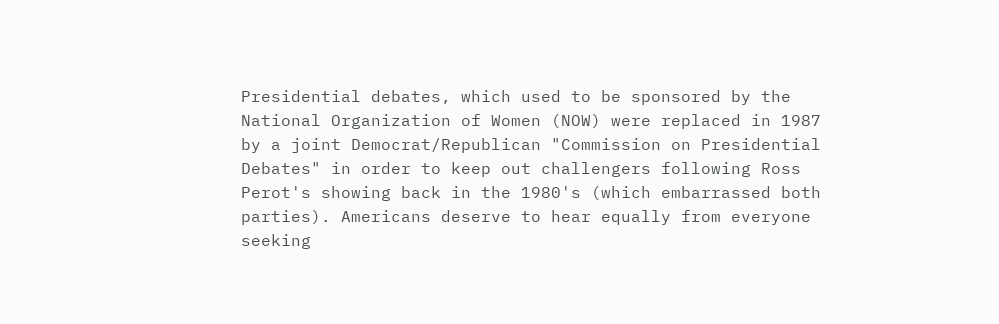Presidential debates, which used to be sponsored by the National Organization of Women (NOW) were replaced in 1987 by a joint Democrat/Republican "Commission on Presidential Debates" in order to keep out challengers following Ross Perot's showing back in the 1980's (which embarrassed both parties). Americans deserve to hear equally from everyone seeking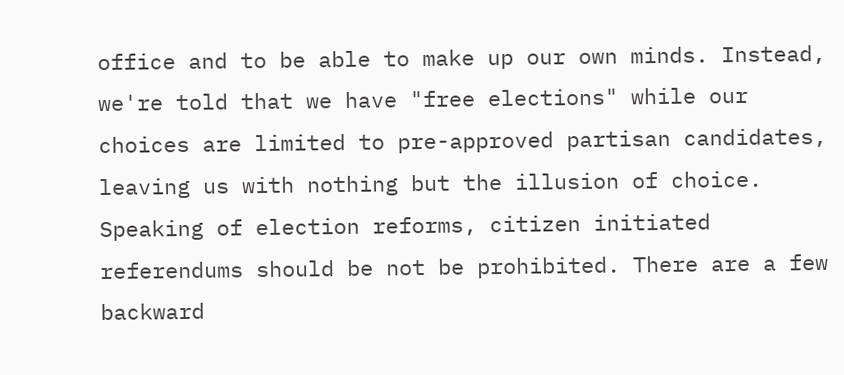office and to be able to make up our own minds. Instead, we're told that we have "free elections" while our choices are limited to pre-approved partisan candidates, leaving us with nothing but the illusion of choice. Speaking of election reforms, citizen initiated referendums should be not be prohibited. There are a few backward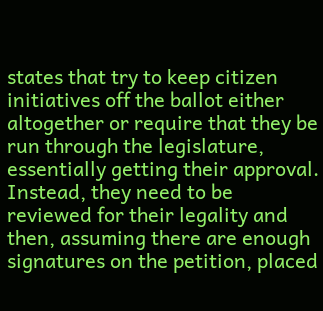states that try to keep citizen initiatives off the ballot either altogether or require that they be run through the legislature, essentially getting their approval. Instead, they need to be reviewed for their legality and then, assuming there are enough signatures on the petition, placed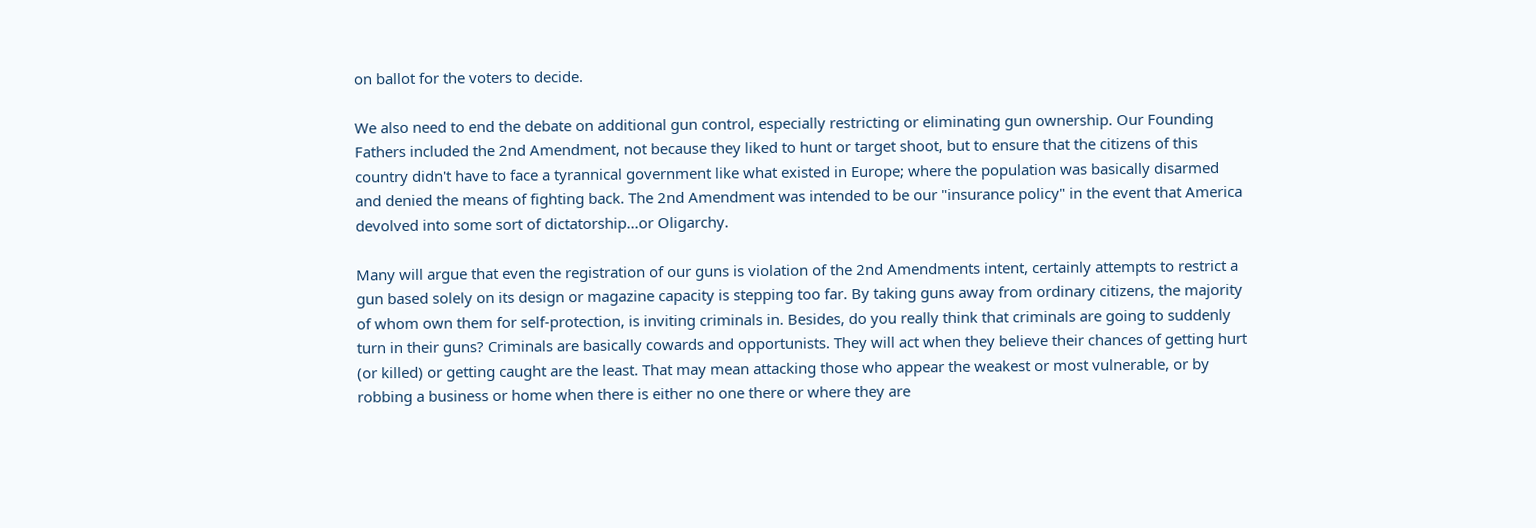on ballot for the voters to decide.

We also need to end the debate on additional gun control, especially restricting or eliminating gun ownership. Our Founding Fathers included the 2nd Amendment, not because they liked to hunt or target shoot, but to ensure that the citizens of this country didn't have to face a tyrannical government like what existed in Europe; where the population was basically disarmed and denied the means of fighting back. The 2nd Amendment was intended to be our "insurance policy" in the event that America devolved into some sort of dictatorship...or Oligarchy.

Many will argue that even the registration of our guns is violation of the 2nd Amendments intent, certainly attempts to restrict a gun based solely on its design or magazine capacity is stepping too far. By taking guns away from ordinary citizens, the majority of whom own them for self-protection, is inviting criminals in. Besides, do you really think that criminals are going to suddenly turn in their guns? Criminals are basically cowards and opportunists. They will act when they believe their chances of getting hurt (or killed) or getting caught are the least. That may mean attacking those who appear the weakest or most vulnerable, or by robbing a business or home when there is either no one there or where they are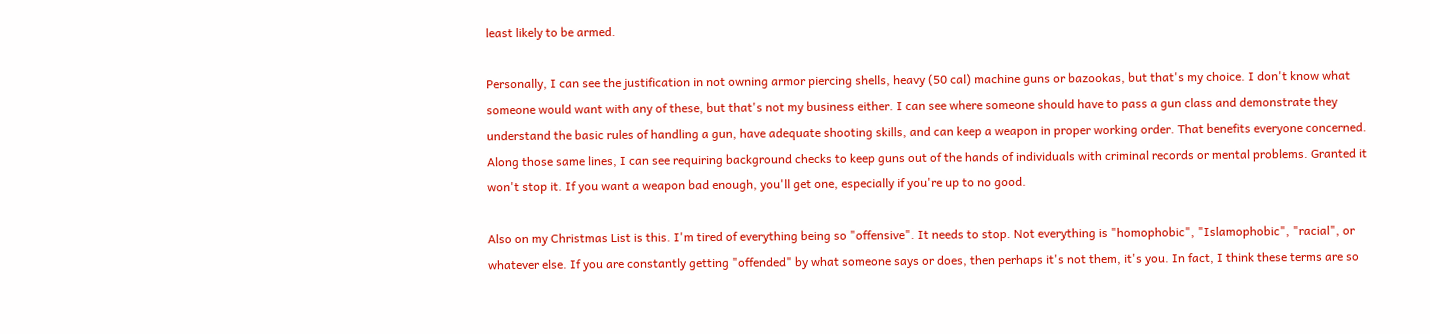least likely to be armed.

Personally, I can see the justification in not owning armor piercing shells, heavy (50 cal) machine guns or bazookas, but that's my choice. I don't know what someone would want with any of these, but that's not my business either. I can see where someone should have to pass a gun class and demonstrate they understand the basic rules of handling a gun, have adequate shooting skills, and can keep a weapon in proper working order. That benefits everyone concerned. Along those same lines, I can see requiring background checks to keep guns out of the hands of individuals with criminal records or mental problems. Granted it won't stop it. If you want a weapon bad enough, you'll get one, especially if you're up to no good.

Also on my Christmas List is this. I'm tired of everything being so "offensive". It needs to stop. Not everything is "homophobic", "Islamophobic", "racial", or whatever else. If you are constantly getting "offended" by what someone says or does, then perhaps it's not them, it's you. In fact, I think these terms are so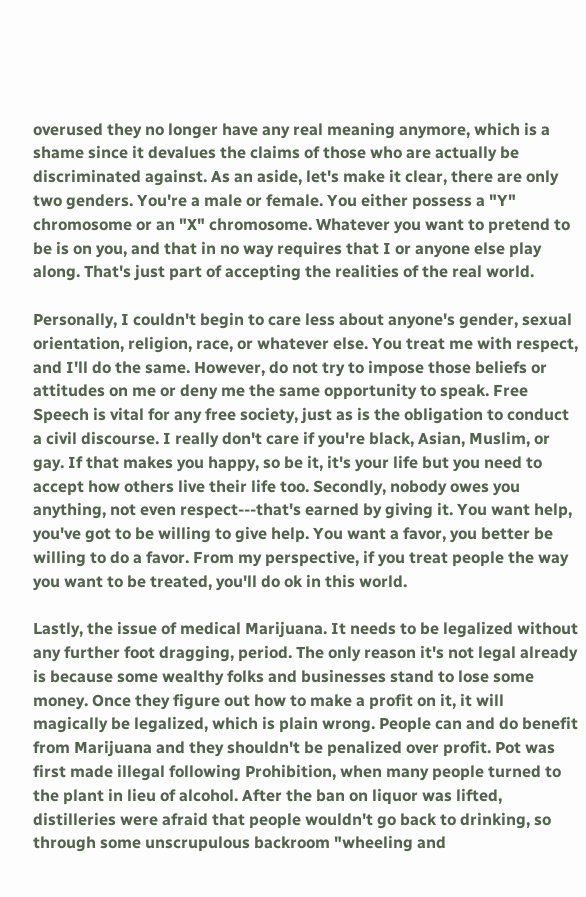overused they no longer have any real meaning anymore, which is a shame since it devalues the claims of those who are actually be discriminated against. As an aside, let's make it clear, there are only two genders. You're a male or female. You either possess a "Y" chromosome or an "X" chromosome. Whatever you want to pretend to be is on you, and that in no way requires that I or anyone else play along. That's just part of accepting the realities of the real world.

Personally, I couldn't begin to care less about anyone's gender, sexual orientation, religion, race, or whatever else. You treat me with respect, and I'll do the same. However, do not try to impose those beliefs or attitudes on me or deny me the same opportunity to speak. Free Speech is vital for any free society, just as is the obligation to conduct a civil discourse. I really don't care if you're black, Asian, Muslim, or gay. If that makes you happy, so be it, it's your life but you need to accept how others live their life too. Secondly, nobody owes you anything, not even respect---that's earned by giving it. You want help, you've got to be willing to give help. You want a favor, you better be willing to do a favor. From my perspective, if you treat people the way you want to be treated, you'll do ok in this world.

Lastly, the issue of medical Marijuana. It needs to be legalized without any further foot dragging, period. The only reason it's not legal already is because some wealthy folks and businesses stand to lose some money. Once they figure out how to make a profit on it, it will magically be legalized, which is plain wrong. People can and do benefit from Marijuana and they shouldn't be penalized over profit. Pot was first made illegal following Prohibition, when many people turned to the plant in lieu of alcohol. After the ban on liquor was lifted, distilleries were afraid that people wouldn't go back to drinking, so through some unscrupulous backroom "wheeling and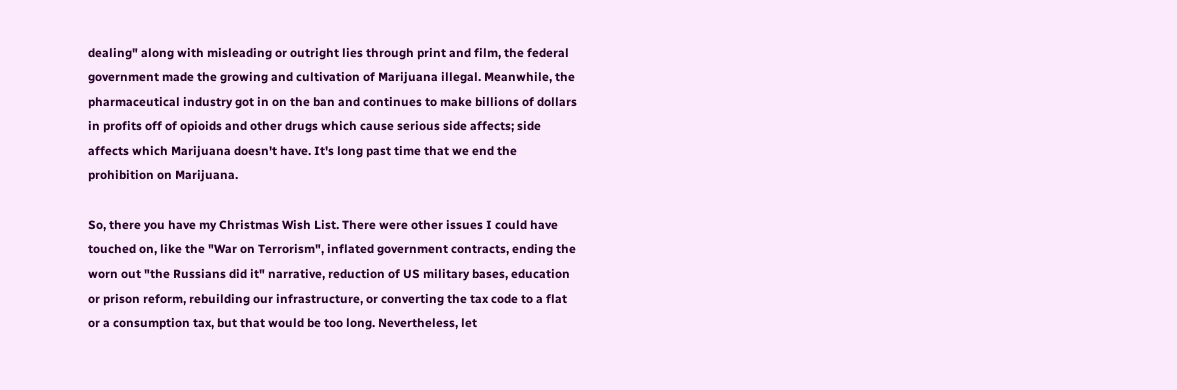dealing" along with misleading or outright lies through print and film, the federal government made the growing and cultivation of Marijuana illegal. Meanwhile, the pharmaceutical industry got in on the ban and continues to make billions of dollars in profits off of opioids and other drugs which cause serious side affects; side affects which Marijuana doesn't have. It's long past time that we end the prohibition on Marijuana.

So, there you have my Christmas Wish List. There were other issues I could have touched on, like the "War on Terrorism", inflated government contracts, ending the worn out "the Russians did it" narrative, reduction of US military bases, education or prison reform, rebuilding our infrastructure, or converting the tax code to a flat or a consumption tax, but that would be too long. Nevertheless, let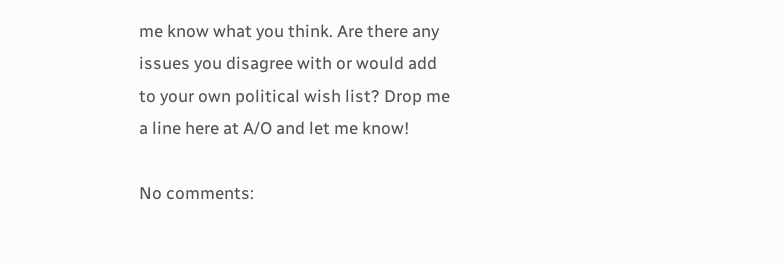me know what you think. Are there any issues you disagree with or would add to your own political wish list? Drop me a line here at A/O and let me know!

No comments: